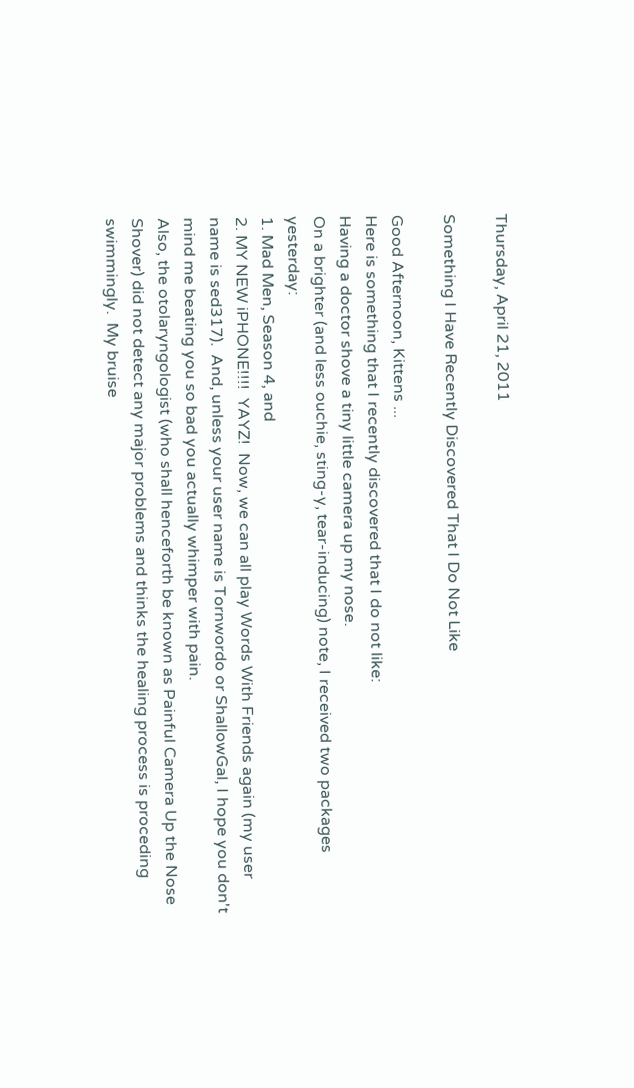Thursday, April 21, 2011

Something I Have Recently Discovered That I Do Not Like

Good Afternoon, Kittens ...
Here is something that I recently discovered that I do not like:
Having a doctor shove a tiny little camera up my nose.
On a brighter (and less ouchie, sting-y, tear-inducing) note, I received two packages yesterday:
1. Mad Men, Season 4, and
2. MY NEW iPHONE!!!!  YAYZ!  Now, we can all play Words With Friends again (my user name is sed317).  And, unless your user name is Tornwordo or ShallowGal, I hope you don't mind me beating you so bad you actually whimper with pain.
Also, the otolaryngologist (who shall henceforth be known as Painful Camera Up the Nose Shover) did not detect any major problems and thinks the healing process is proceding swimmingly.  My bruise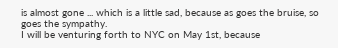is almost gone ... which is a little sad, because as goes the bruise, so goes the sympathy.
I will be venturing forth to NYC on May 1st, because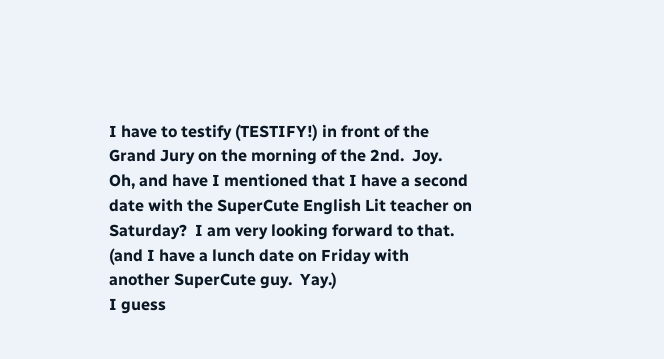I have to testify (TESTIFY!) in front of the Grand Jury on the morning of the 2nd.  Joy.
Oh, and have I mentioned that I have a second date with the SuperCute English Lit teacher on Saturday?  I am very looking forward to that.
(and I have a lunch date on Friday with another SuperCute guy.  Yay.)
I guess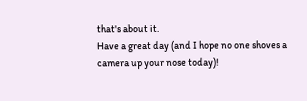that's about it.
Have a great day (and I hope no one shoves a camera up your nose today)!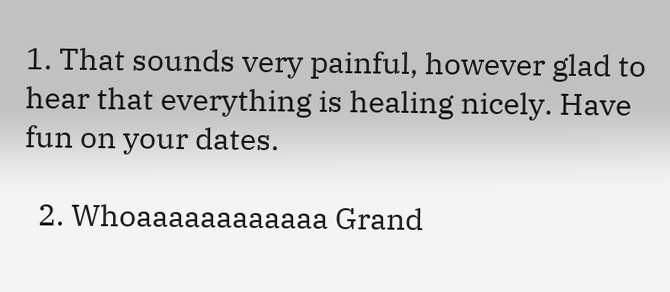1. That sounds very painful, however glad to hear that everything is healing nicely. Have fun on your dates.

  2. Whoaaaaaaaaaaaa Grand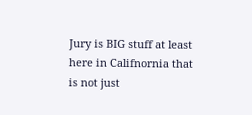Jury is BIG stuff at least here in Califnornia that is not just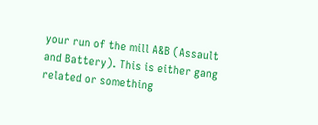your run of the mill A&B (Assault and Battery). This is either gang related or something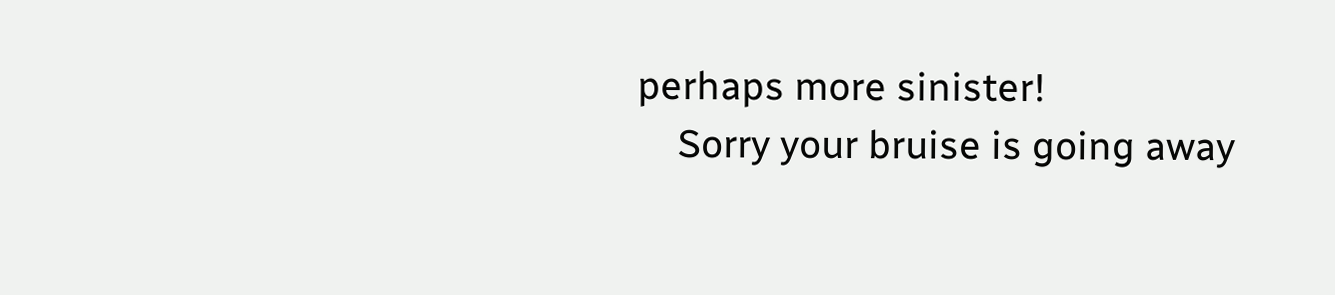perhaps more sinister!
    Sorry your bruise is going away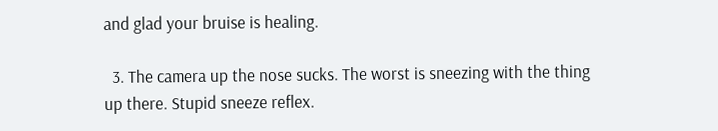and glad your bruise is healing.

  3. The camera up the nose sucks. The worst is sneezing with the thing up there. Stupid sneeze reflex.